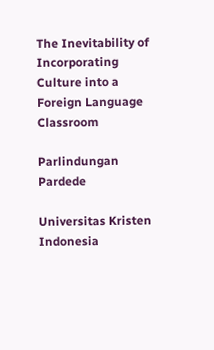The Inevitability of Incorporating Culture into a Foreign Language Classroom

Parlindungan Pardede

Universitas Kristen Indonesia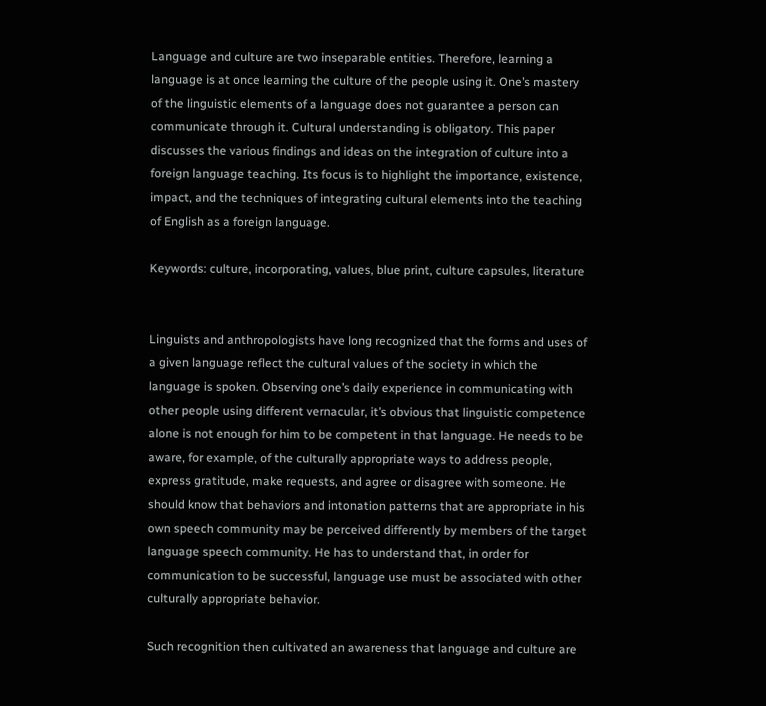Language and culture are two inseparable entities. Therefore, learning a language is at once learning the culture of the people using it. One’s mastery of the linguistic elements of a language does not guarantee a person can communicate through it. Cultural understanding is obligatory. This paper discusses the various findings and ideas on the integration of culture into a foreign language teaching. Its focus is to highlight the importance, existence, impact, and the techniques of integrating cultural elements into the teaching of English as a foreign language.

Keywords: culture, incorporating, values, blue print, culture capsules, literature


Linguists and anthropologists have long recognized that the forms and uses of a given language reflect the cultural values of the society in which the language is spoken. Observing one’s daily experience in communicating with other people using different vernacular, it’s obvious that linguistic competence alone is not enough for him to be competent in that language. He needs to be aware, for example, of the culturally appropriate ways to address people, express gratitude, make requests, and agree or disagree with someone. He should know that behaviors and intonation patterns that are appropriate in his own speech community may be perceived differently by members of the target language speech community. He has to understand that, in order for communication to be successful, language use must be associated with other culturally appropriate behavior.

Such recognition then cultivated an awareness that language and culture are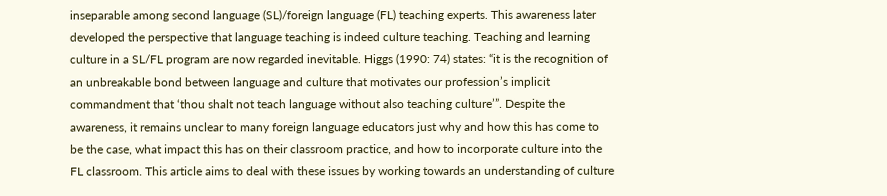inseparable among second language (SL)/foreign language (FL) teaching experts. This awareness later developed the perspective that language teaching is indeed culture teaching. Teaching and learning culture in a SL/FL program are now regarded inevitable. Higgs (1990: 74) states: “it is the recognition of an unbreakable bond between language and culture that motivates our profession’s implicit commandment that ‘thou shalt not teach language without also teaching culture’”. Despite the awareness, it remains unclear to many foreign language educators just why and how this has come to be the case, what impact this has on their classroom practice, and how to incorporate culture into the FL classroom. This article aims to deal with these issues by working towards an understanding of culture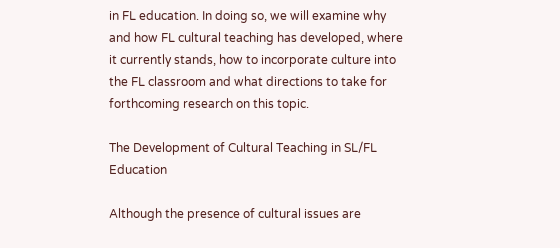in FL education. In doing so, we will examine why and how FL cultural teaching has developed, where it currently stands, how to incorporate culture into the FL classroom and what directions to take for forthcoming research on this topic.

The Development of Cultural Teaching in SL/FL Education

Although the presence of cultural issues are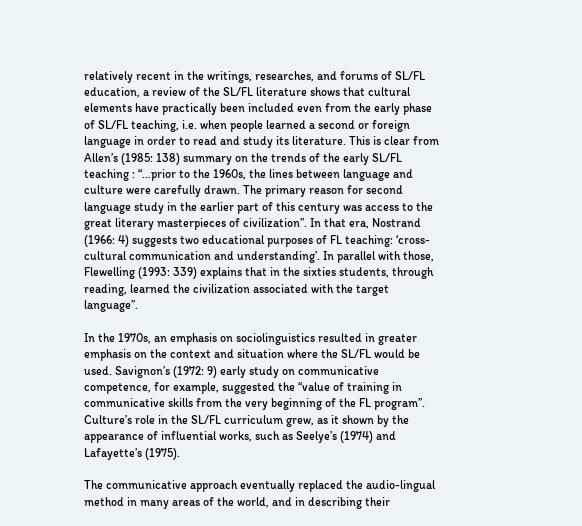relatively recent in the writings, researches, and forums of SL/FL education, a review of the SL/FL literature shows that cultural elements have practically been included even from the early phase of SL/FL teaching, i.e. when people learned a second or foreign language in order to read and study its literature. This is clear from Allen’s (1985: 138) summary on the trends of the early SL/FL teaching : “…prior to the 1960s, the lines between language and culture were carefully drawn. The primary reason for second language study in the earlier part of this century was access to the great literary masterpieces of civilization”. In that era, Nostrand (1966: 4) suggests two educational purposes of FL teaching: ‘cross-cultural communication and understanding’. In parallel with those, Flewelling (1993: 339) explains that in the sixties students, through reading, learned the civilization associated with the target language”.

In the 1970s, an emphasis on sociolinguistics resulted in greater emphasis on the context and situation where the SL/FL would be used. Savignon’s (1972: 9) early study on communicative competence, for example, suggested the “value of training in communicative skills from the very beginning of the FL program”. Culture’s role in the SL/FL curriculum grew, as it shown by the appearance of influential works, such as Seelye’s (1974) and Lafayette’s (1975).

The communicative approach eventually replaced the audio-lingual method in many areas of the world, and in describing their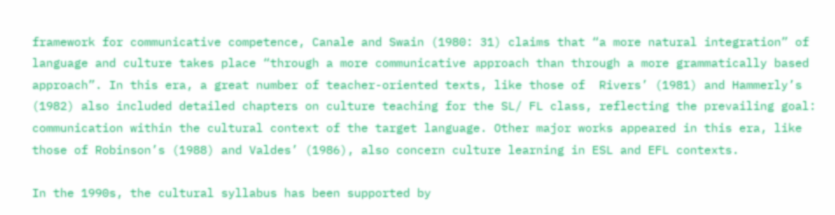framework for communicative competence, Canale and Swain (1980: 31) claims that “a more natural integration” of language and culture takes place “through a more communicative approach than through a more grammatically based approach”. In this era, a great number of teacher-oriented texts, like those of  Rivers’ (1981) and Hammerly’s (1982) also included detailed chapters on culture teaching for the SL/ FL class, reflecting the prevailing goal: communication within the cultural context of the target language. Other major works appeared in this era, like those of Robinson’s (1988) and Valdes’ (1986), also concern culture learning in ESL and EFL contexts.

In the 1990s, the cultural syllabus has been supported by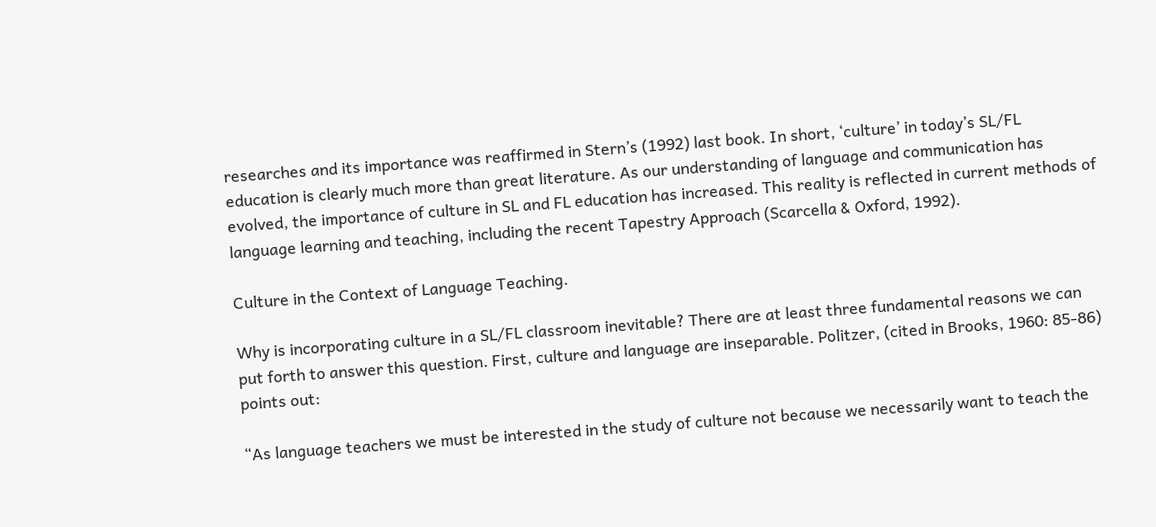researches and its importance was reaffirmed in Stern’s (1992) last book. In short, ‘culture’ in today’s SL/FL education is clearly much more than great literature. As our understanding of language and communication has evolved, the importance of culture in SL and FL education has increased. This reality is reflected in current methods of language learning and teaching, including the recent Tapestry Approach (Scarcella & Oxford, 1992).

Culture in the Context of Language Teaching.

Why is incorporating culture in a SL/FL classroom inevitable? There are at least three fundamental reasons we can put forth to answer this question. First, culture and language are inseparable. Politzer, (cited in Brooks, 1960: 85-86) points out:

“As language teachers we must be interested in the study of culture not because we necessarily want to teach the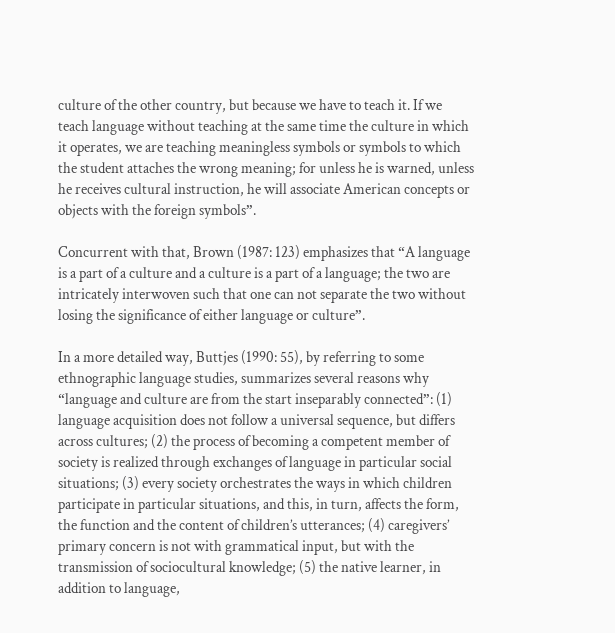culture of the other country, but because we have to teach it. If we teach language without teaching at the same time the culture in which it operates, we are teaching meaningless symbols or symbols to which the student attaches the wrong meaning; for unless he is warned, unless he receives cultural instruction, he will associate American concepts or objects with the foreign symbols”.

Concurrent with that, Brown (1987: 123) emphasizes that “A language is a part of a culture and a culture is a part of a language; the two are intricately interwoven such that one can not separate the two without losing the significance of either language or culture”.

In a more detailed way, Buttjes (1990: 55), by referring to some ethnographic language studies, summarizes several reasons why “language and culture are from the start inseparably connected”: (1) language acquisition does not follow a universal sequence, but differs across cultures; (2) the process of becoming a competent member of society is realized through exchanges of language in particular social situations; (3) every society orchestrates the ways in which children participate in particular situations, and this, in turn, affects the form, the function and the content of children’s utterances; (4) caregivers’ primary concern is not with grammatical input, but with the transmission of sociocultural knowledge; (5) the native learner, in addition to language,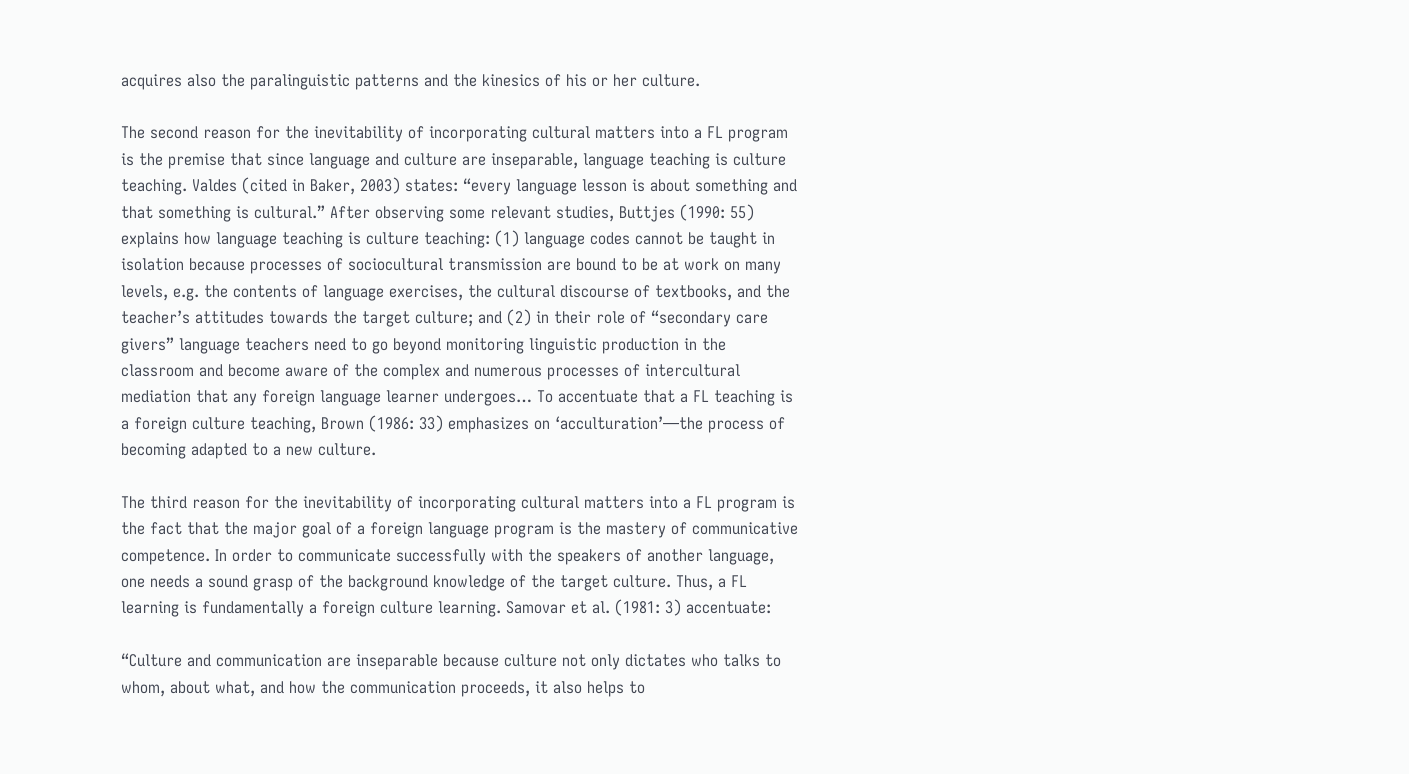acquires also the paralinguistic patterns and the kinesics of his or her culture.

The second reason for the inevitability of incorporating cultural matters into a FL program is the premise that since language and culture are inseparable, language teaching is culture teaching. Valdes (cited in Baker, 2003) states: “every language lesson is about something and that something is cultural.” After observing some relevant studies, Buttjes (1990: 55) explains how language teaching is culture teaching: (1) language codes cannot be taught in isolation because processes of sociocultural transmission are bound to be at work on many levels, e.g. the contents of language exercises, the cultural discourse of textbooks, and the teacher’s attitudes towards the target culture; and (2) in their role of “secondary care givers” language teachers need to go beyond monitoring linguistic production in the classroom and become aware of the complex and numerous processes of intercultural mediation that any foreign language learner undergoes… To accentuate that a FL teaching is a foreign culture teaching, Brown (1986: 33) emphasizes on ‘acculturation’—the process of becoming adapted to a new culture.

The third reason for the inevitability of incorporating cultural matters into a FL program is the fact that the major goal of a foreign language program is the mastery of communicative competence. In order to communicate successfully with the speakers of another language, one needs a sound grasp of the background knowledge of the target culture. Thus, a FL learning is fundamentally a foreign culture learning. Samovar et al. (1981: 3) accentuate:

“Culture and communication are inseparable because culture not only dictates who talks to whom, about what, and how the communication proceeds, it also helps to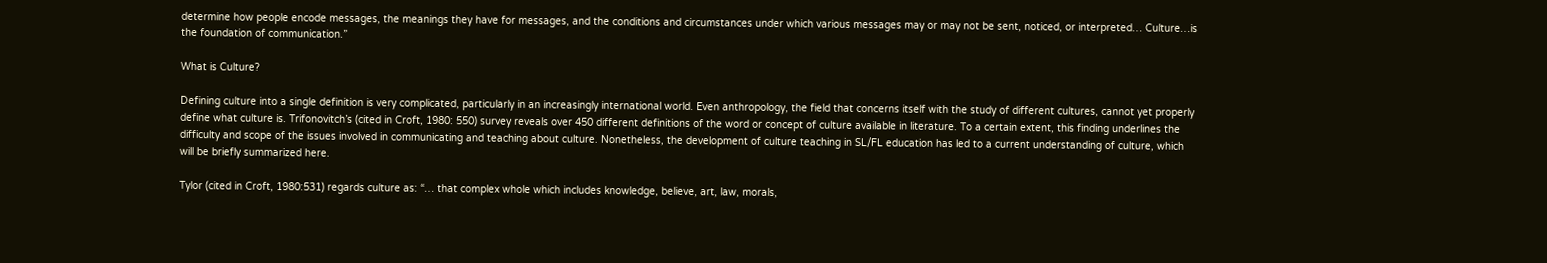determine how people encode messages, the meanings they have for messages, and the conditions and circumstances under which various messages may or may not be sent, noticed, or interpreted… Culture…is the foundation of communication.”

What is Culture?

Defining culture into a single definition is very complicated, particularly in an increasingly international world. Even anthropology, the field that concerns itself with the study of different cultures, cannot yet properly define what culture is. Trifonovitch’s (cited in Croft, 1980: 550) survey reveals over 450 different definitions of the word or concept of culture available in literature. To a certain extent, this finding underlines the difficulty and scope of the issues involved in communicating and teaching about culture. Nonetheless, the development of culture teaching in SL/FL education has led to a current understanding of culture, which will be briefly summarized here.

Tylor (cited in Croft, 1980:531) regards culture as: “… that complex whole which includes knowledge, believe, art, law, morals,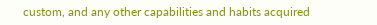custom, and any other capabilities and habits acquired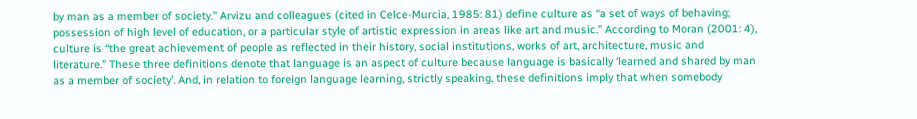by man as a member of society.” Arvizu and colleagues (cited in Celce-Murcia, 1985: 81) define culture as “a set of ways of behaving; possession of high level of education, or a particular style of artistic expression in areas like art and music.” According to Moran (2001: 4), culture is “the great achievement of people as reflected in their history, social institutions, works of art, architecture, music and literature.” These three definitions denote that language is an aspect of culture because language is basically ‘learned and shared by man as a member of society’. And, in relation to foreign language learning, strictly speaking, these definitions imply that when somebody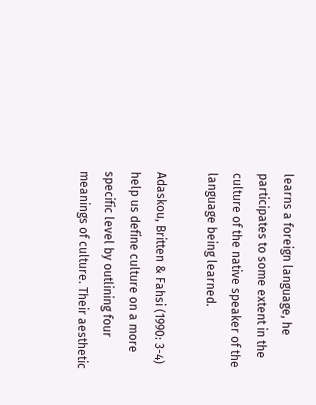learns a foreign language, he participates to some extent in the culture of the native speaker of the language being learned.

Adaskou, Britten & Fahsi (1990: 3-4) help us define culture on a more specific level by outlining four meanings of culture. Their aesthetic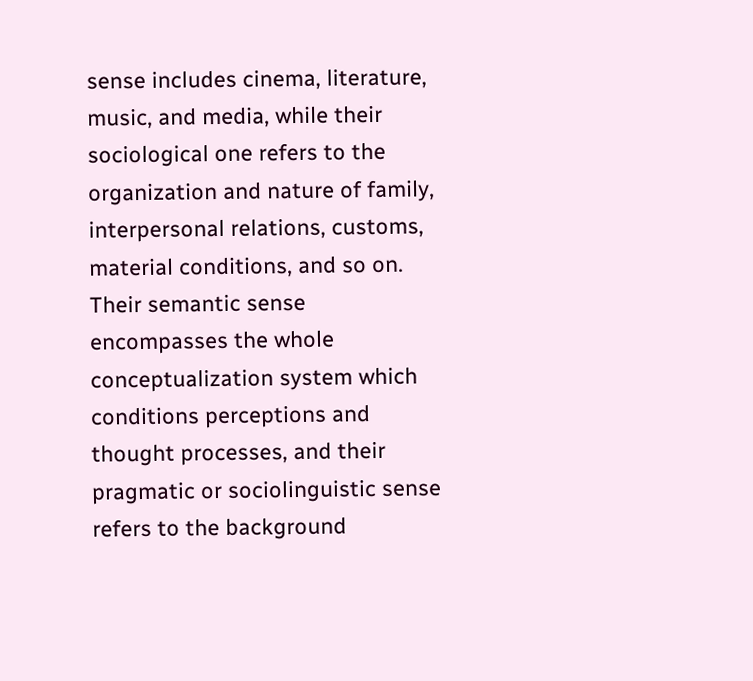sense includes cinema, literature, music, and media, while their sociological one refers to the organization and nature of family, interpersonal relations, customs, material conditions, and so on. Their semantic sense encompasses the whole conceptualization system which conditions perceptions and thought processes, and their pragmatic or sociolinguistic sense refers to the background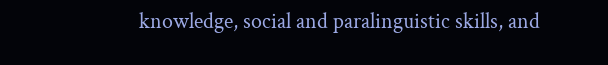knowledge, social and paralinguistic skills, and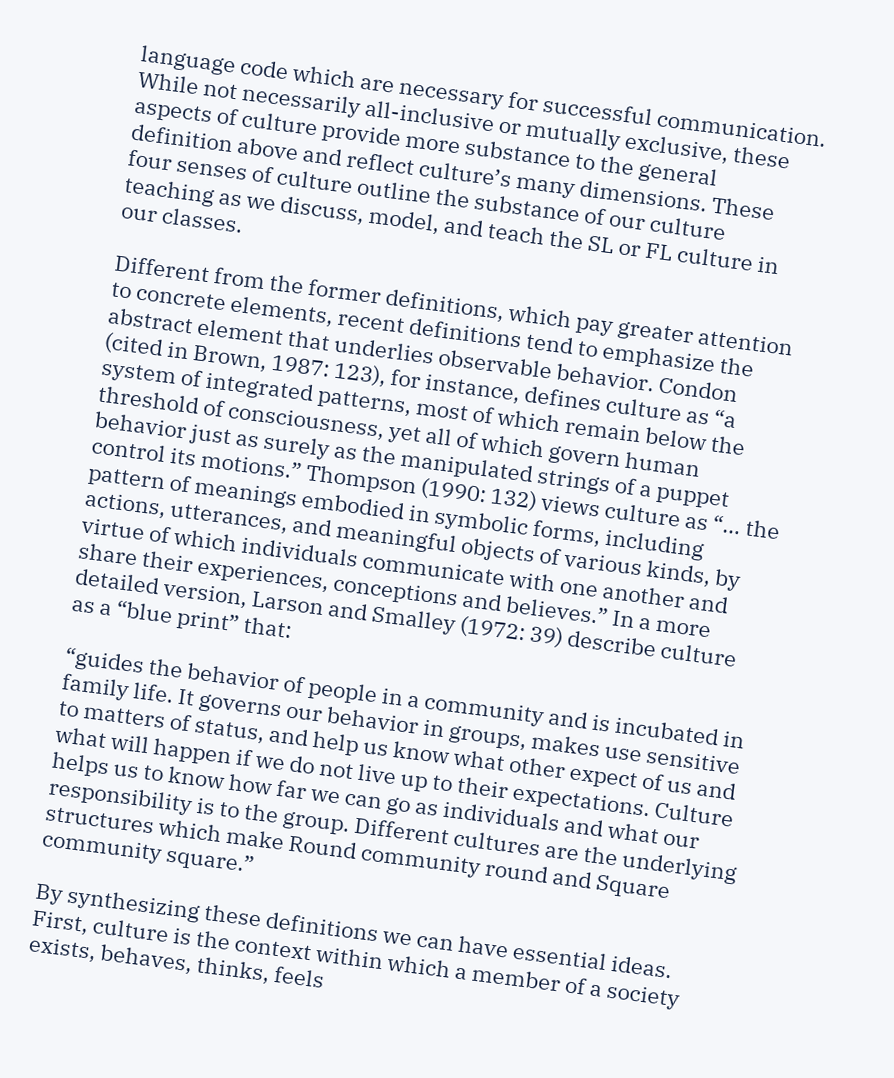language code which are necessary for successful communication. While not necessarily all-inclusive or mutually exclusive, these aspects of culture provide more substance to the general definition above and reflect culture’s many dimensions. These four senses of culture outline the substance of our culture teaching as we discuss, model, and teach the SL or FL culture in our classes.

Different from the former definitions, which pay greater attention to concrete elements, recent definitions tend to emphasize the abstract element that underlies observable behavior. Condon (cited in Brown, 1987: 123), for instance, defines culture as “a system of integrated patterns, most of which remain below the threshold of consciousness, yet all of which govern human behavior just as surely as the manipulated strings of a puppet control its motions.” Thompson (1990: 132) views culture as “… the pattern of meanings embodied in symbolic forms, including actions, utterances, and meaningful objects of various kinds, by virtue of which individuals communicate with one another and share their experiences, conceptions and believes.” In a more detailed version, Larson and Smalley (1972: 39) describe culture as a “blue print” that:

“guides the behavior of people in a community and is incubated in family life. It governs our behavior in groups, makes use sensitive to matters of status, and help us know what other expect of us and what will happen if we do not live up to their expectations. Culture helps us to know how far we can go as individuals and what our responsibility is to the group. Different cultures are the underlying structures which make Round community round and Square community square.”

By synthesizing these definitions we can have essential ideas. First, culture is the context within which a member of a society exists, behaves, thinks, feels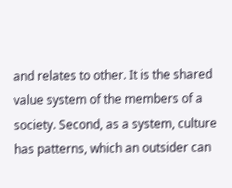and relates to other. It is the shared value system of the members of a society. Second, as a system, culture has patterns, which an outsider can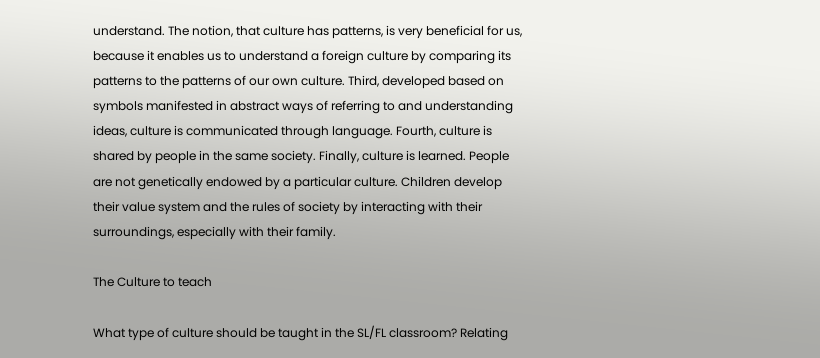understand. The notion, that culture has patterns, is very beneficial for us, because it enables us to understand a foreign culture by comparing its patterns to the patterns of our own culture. Third, developed based on symbols manifested in abstract ways of referring to and understanding ideas, culture is communicated through language. Fourth, culture is shared by people in the same society. Finally, culture is learned. People are not genetically endowed by a particular culture. Children develop their value system and the rules of society by interacting with their surroundings, especially with their family.

The Culture to teach

What type of culture should be taught in the SL/FL classroom? Relating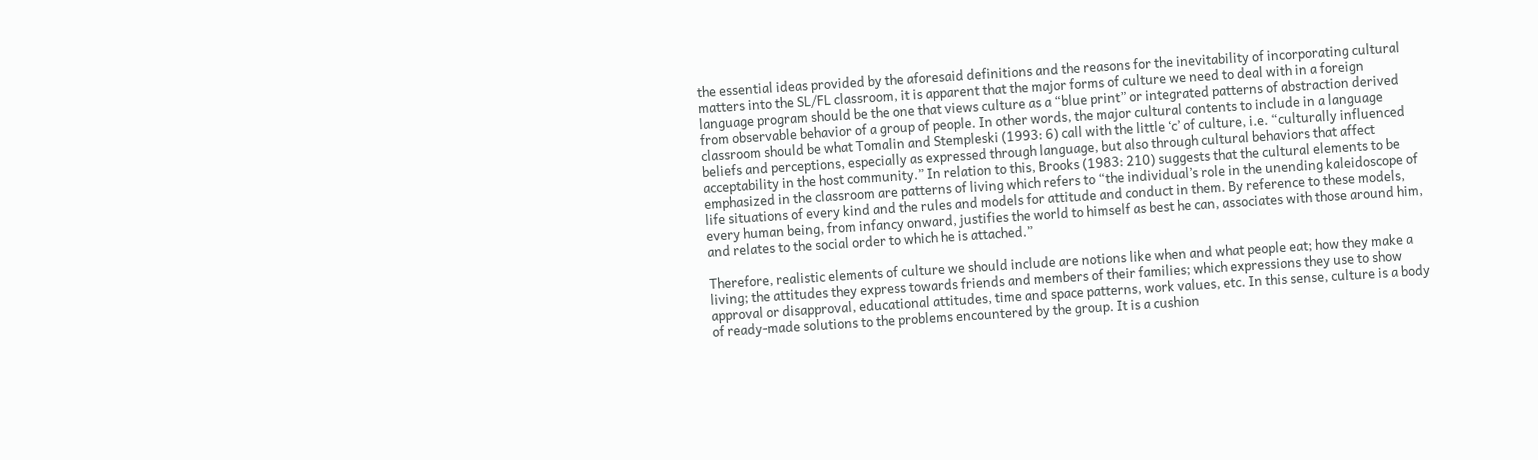the essential ideas provided by the aforesaid definitions and the reasons for the inevitability of incorporating cultural matters into the SL/FL classroom, it is apparent that the major forms of culture we need to deal with in a foreign language program should be the one that views culture as a “blue print” or integrated patterns of abstraction derived from observable behavior of a group of people. In other words, the major cultural contents to include in a language classroom should be what Tomalin and Stempleski (1993: 6) call with the little ‘c’ of culture, i.e. “culturally influenced beliefs and perceptions, especially as expressed through language, but also through cultural behaviors that affect acceptability in the host community.” In relation to this, Brooks (1983: 210) suggests that the cultural elements to be emphasized in the classroom are patterns of living which refers to “the individual’s role in the unending kaleidoscope of life situations of every kind and the rules and models for attitude and conduct in them. By reference to these models, every human being, from infancy onward, justifies the world to himself as best he can, associates with those around him, and relates to the social order to which he is attached.”

Therefore, realistic elements of culture we should include are notions like when and what people eat; how they make a living; the attitudes they express towards friends and members of their families; which expressions they use to show approval or disapproval, educational attitudes, time and space patterns, work values, etc. In this sense, culture is a body of ready-made solutions to the problems encountered by the group. It is a cushion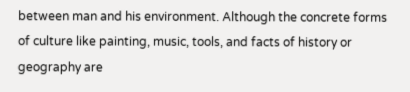between man and his environment. Although the concrete forms of culture like painting, music, tools, and facts of history or geography are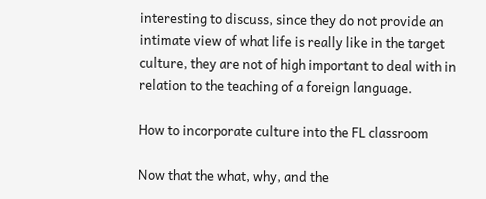interesting to discuss, since they do not provide an intimate view of what life is really like in the target culture, they are not of high important to deal with in relation to the teaching of a foreign language.

How to incorporate culture into the FL classroom

Now that the what, why, and the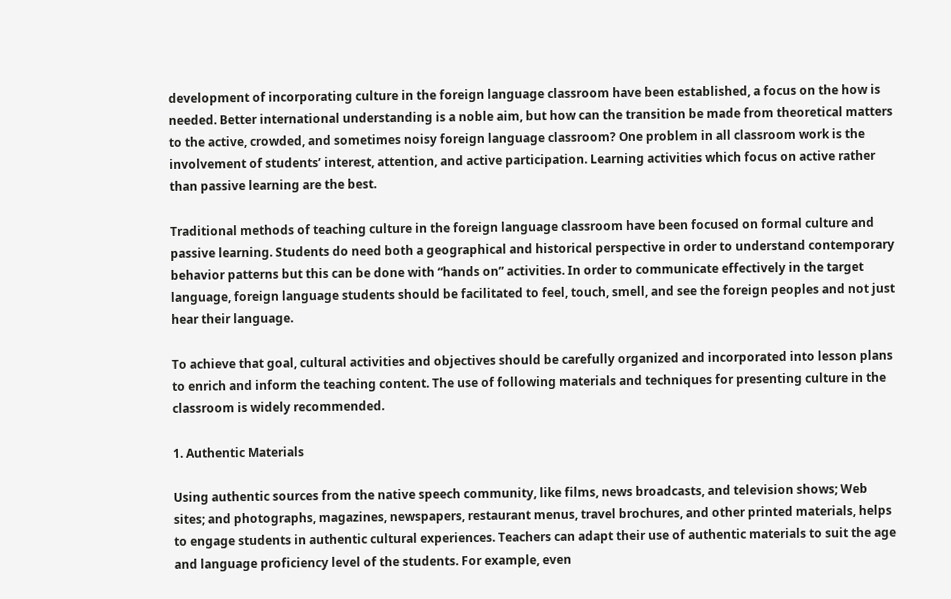development of incorporating culture in the foreign language classroom have been established, a focus on the how is needed. Better international understanding is a noble aim, but how can the transition be made from theoretical matters to the active, crowded, and sometimes noisy foreign language classroom? One problem in all classroom work is the involvement of students’ interest, attention, and active participation. Learning activities which focus on active rather than passive learning are the best.

Traditional methods of teaching culture in the foreign language classroom have been focused on formal culture and passive learning. Students do need both a geographical and historical perspective in order to understand contemporary behavior patterns but this can be done with “hands on” activities. In order to communicate effectively in the target language, foreign language students should be facilitated to feel, touch, smell, and see the foreign peoples and not just hear their language.

To achieve that goal, cultural activities and objectives should be carefully organized and incorporated into lesson plans to enrich and inform the teaching content. The use of following materials and techniques for presenting culture in the classroom is widely recommended.

1. Authentic Materials

Using authentic sources from the native speech community, like films, news broadcasts, and television shows; Web sites; and photographs, magazines, newspapers, restaurant menus, travel brochures, and other printed materials, helps to engage students in authentic cultural experiences. Teachers can adapt their use of authentic materials to suit the age and language proficiency level of the students. For example, even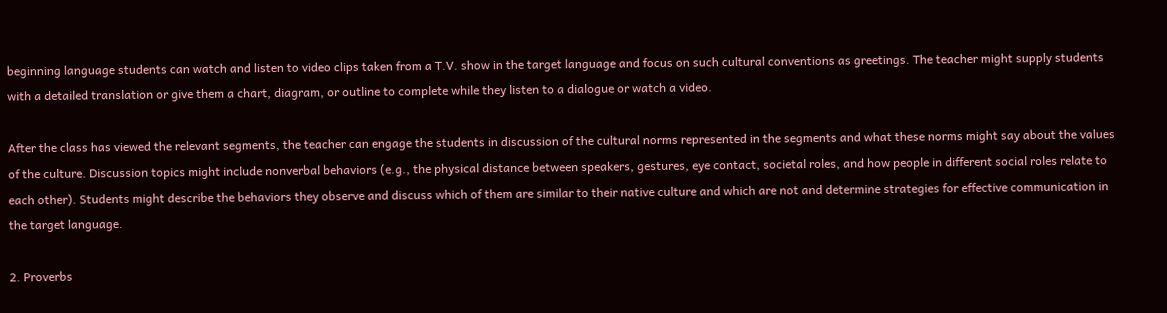beginning language students can watch and listen to video clips taken from a T.V. show in the target language and focus on such cultural conventions as greetings. The teacher might supply students with a detailed translation or give them a chart, diagram, or outline to complete while they listen to a dialogue or watch a video.

After the class has viewed the relevant segments, the teacher can engage the students in discussion of the cultural norms represented in the segments and what these norms might say about the values of the culture. Discussion topics might include nonverbal behaviors (e.g., the physical distance between speakers, gestures, eye contact, societal roles, and how people in different social roles relate to each other). Students might describe the behaviors they observe and discuss which of them are similar to their native culture and which are not and determine strategies for effective communication in the target language.

2. Proverbs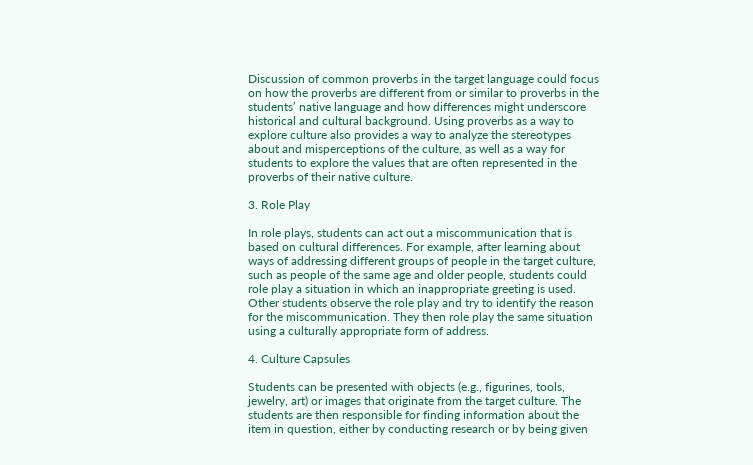Discussion of common proverbs in the target language could focus on how the proverbs are different from or similar to proverbs in the students’ native language and how differences might underscore historical and cultural background. Using proverbs as a way to explore culture also provides a way to analyze the stereotypes about and misperceptions of the culture, as well as a way for students to explore the values that are often represented in the proverbs of their native culture.

3. Role Play

In role plays, students can act out a miscommunication that is based on cultural differences. For example, after learning about ways of addressing different groups of people in the target culture, such as people of the same age and older people, students could role play a situation in which an inappropriate greeting is used. Other students observe the role play and try to identify the reason for the miscommunication. They then role play the same situation using a culturally appropriate form of address.

4. Culture Capsules

Students can be presented with objects (e.g., figurines, tools, jewelry, art) or images that originate from the target culture. The students are then responsible for finding information about the item in question, either by conducting research or by being given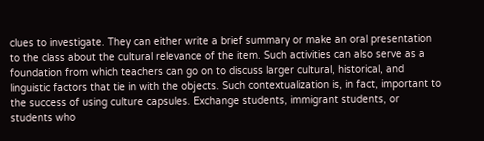clues to investigate. They can either write a brief summary or make an oral presentation to the class about the cultural relevance of the item. Such activities can also serve as a foundation from which teachers can go on to discuss larger cultural, historical, and linguistic factors that tie in with the objects. Such contextualization is, in fact, important to the success of using culture capsules. Exchange students, immigrant students, or students who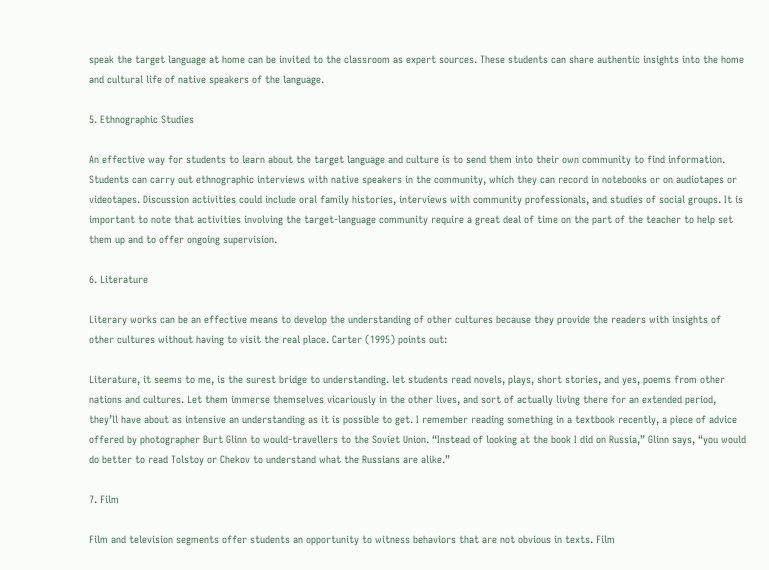speak the target language at home can be invited to the classroom as expert sources. These students can share authentic insights into the home and cultural life of native speakers of the language.

5. Ethnographic Studies

An effective way for students to learn about the target language and culture is to send them into their own community to find information. Students can carry out ethnographic interviews with native speakers in the community, which they can record in notebooks or on audiotapes or videotapes. Discussion activities could include oral family histories, interviews with community professionals, and studies of social groups. It is important to note that activities involving the target-language community require a great deal of time on the part of the teacher to help set them up and to offer ongoing supervision.

6. Literature

Literary works can be an effective means to develop the understanding of other cultures because they provide the readers with insights of other cultures without having to visit the real place. Carter (1995) points out:

Literature, it seems to me, is the surest bridge to understanding. let students read novels, plays, short stories, and yes, poems from other nations and cultures. Let them immerse themselves vicariously in the other lives, and sort of actually living there for an extended period, they’ll have about as intensive an understanding as it is possible to get. I remember reading something in a textbook recently, a piece of advice offered by photographer Burt Glinn to would-travellers to the Soviet Union. “Instead of looking at the book I did on Russia,” Glinn says, “you would do better to read Tolstoy or Chekov to understand what the Russians are alike.”

7. Film

Film and television segments offer students an opportunity to witness behaviors that are not obvious in texts. Film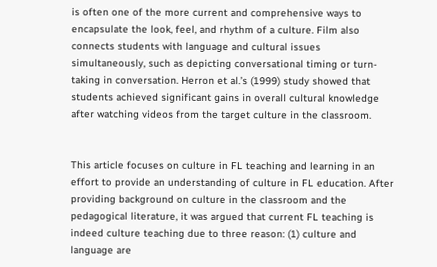is often one of the more current and comprehensive ways to encapsulate the look, feel, and rhythm of a culture. Film also connects students with language and cultural issues simultaneously, such as depicting conversational timing or turn-taking in conversation. Herron et al.’s (1999) study showed that students achieved significant gains in overall cultural knowledge after watching videos from the target culture in the classroom.


This article focuses on culture in FL teaching and learning in an effort to provide an understanding of culture in FL education. After providing background on culture in the classroom and the pedagogical literature, it was argued that current FL teaching is indeed culture teaching due to three reason: (1) culture and language are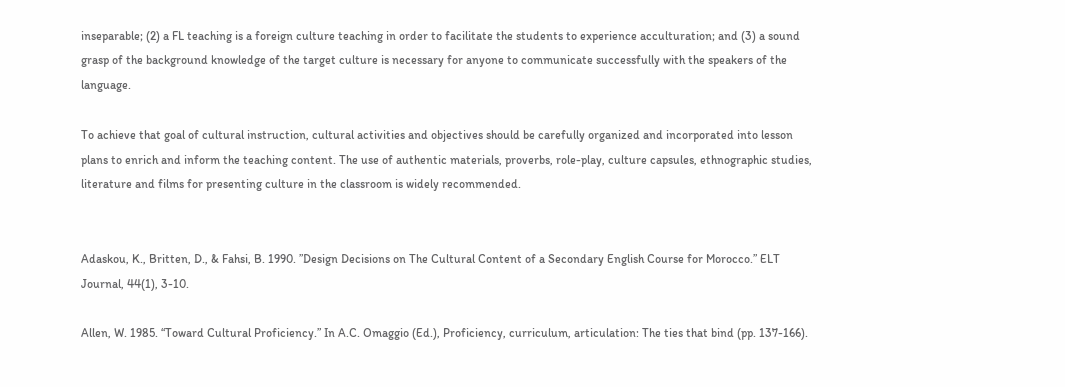inseparable; (2) a FL teaching is a foreign culture teaching in order to facilitate the students to experience acculturation; and (3) a sound grasp of the background knowledge of the target culture is necessary for anyone to communicate successfully with the speakers of the language.

To achieve that goal of cultural instruction, cultural activities and objectives should be carefully organized and incorporated into lesson plans to enrich and inform the teaching content. The use of authentic materials, proverbs, role-play, culture capsules, ethnographic studies, literature and films for presenting culture in the classroom is widely recommended.


Adaskou, K., Britten, D., & Fahsi, B. 1990. ”Design Decisions on The Cultural Content of a Secondary English Course for Morocco.” ELT Journal, 44(1), 3-10.

Allen, W. 1985. “Toward Cultural Proficiency.” In A.C. Omaggio (Ed.), Proficiency, curriculum, articulation: The ties that bind (pp. 137-166).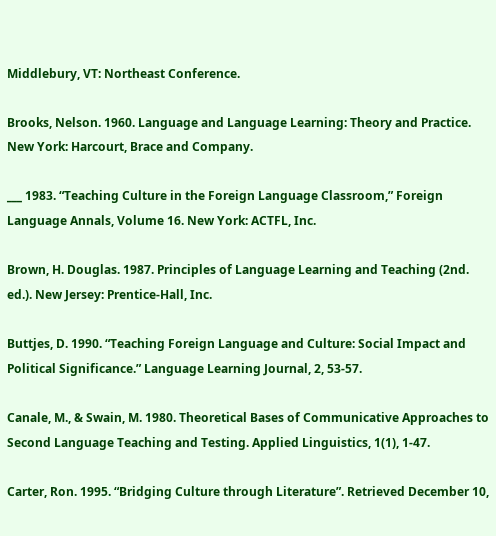Middlebury, VT: Northeast Conference.

Brooks, Nelson. 1960. Language and Language Learning: Theory and Practice. New York: Harcourt, Brace and Company.

___ 1983. “Teaching Culture in the Foreign Language Classroom,” Foreign Language Annals, Volume 16. New York: ACTFL, Inc.

Brown, H. Douglas. 1987. Principles of Language Learning and Teaching (2nd. ed.). New Jersey: Prentice-Hall, Inc.

Buttjes, D. 1990. “Teaching Foreign Language and Culture: Social Impact and Political Significance.” Language Learning Journal, 2, 53-57.

Canale, M., & Swain, M. 1980. Theoretical Bases of Communicative Approaches to Second Language Teaching and Testing. Applied Linguistics, 1(1), 1-47.

Carter, Ron. 1995. “Bridging Culture through Literature”. Retrieved December 10,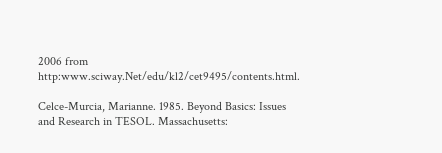2006 from http:www.sciway.Net/edu/kl2/cet9495/contents.html.

Celce-Murcia, Marianne. 1985. Beyond Basics: Issues and Research in TESOL. Massachusetts: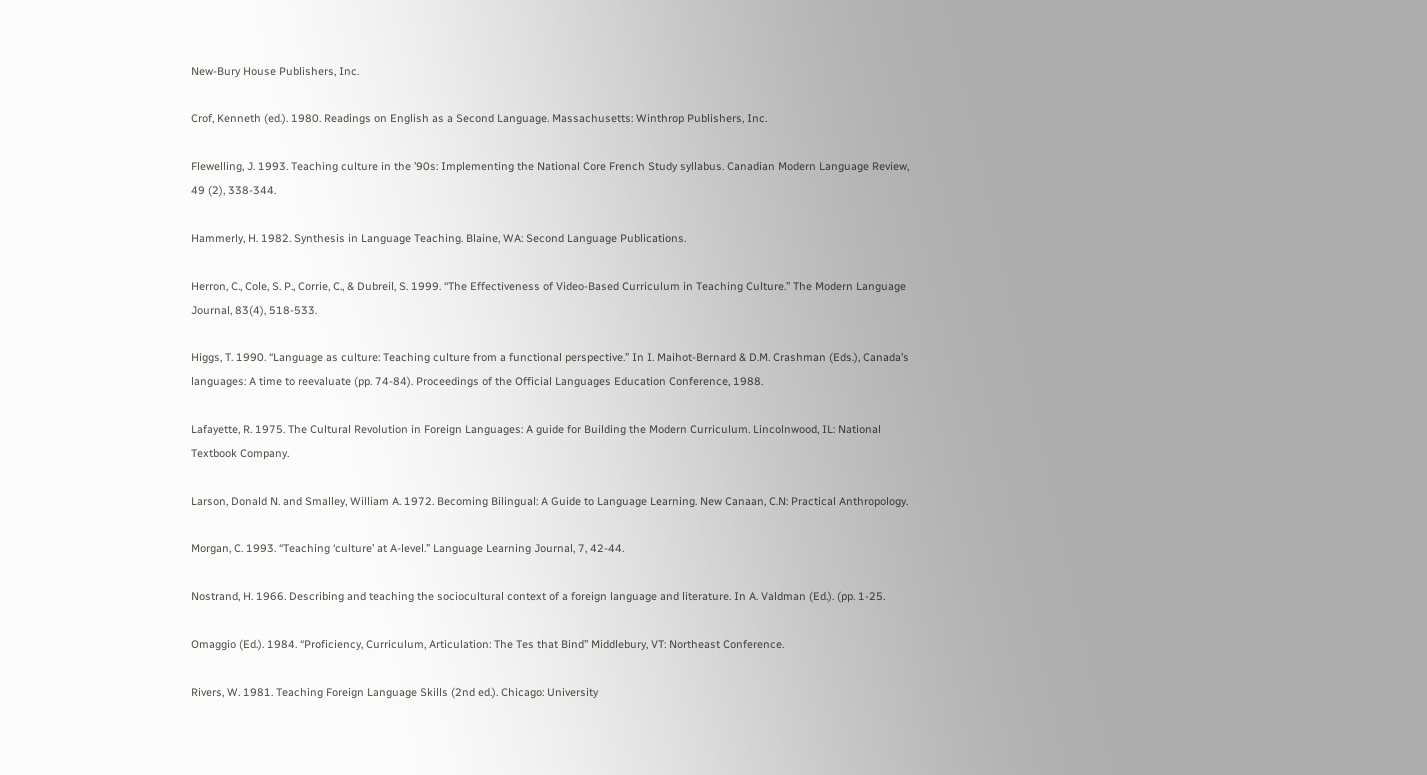New-Bury House Publishers, Inc.

Crof, Kenneth (ed.). 1980. Readings on English as a Second Language. Massachusetts: Winthrop Publishers, Inc.

Flewelling, J. 1993. Teaching culture in the ’90s: Implementing the National Core French Study syllabus. Canadian Modern Language Review, 49 (2), 338-344.

Hammerly, H. 1982. Synthesis in Language Teaching. Blaine, WA: Second Language Publications.

Herron, C., Cole, S. P., Corrie, C., & Dubreil, S. 1999. “The Effectiveness of Video-Based Curriculum in Teaching Culture.” The Modern Language Journal, 83(4), 518-533.

Higgs, T. 1990. “Language as culture: Teaching culture from a functional perspective.” In I. Maihot-Bernard & D.M. Crashman (Eds.), Canada’s languages: A time to reevaluate (pp. 74-84). Proceedings of the Official Languages Education Conference, 1988.

Lafayette, R. 1975. The Cultural Revolution in Foreign Languages: A guide for Building the Modern Curriculum. Lincolnwood, IL: National Textbook Company.

Larson, Donald N. and Smalley, William A. 1972. Becoming Bilingual: A Guide to Language Learning. New Canaan, C.N: Practical Anthropology.

Morgan, C. 1993. “Teaching ‘culture’ at A-level.” Language Learning Journal, 7, 42-44.

Nostrand, H. 1966. Describing and teaching the sociocultural context of a foreign language and literature. In A. Valdman (Ed.). (pp. 1-25.

Omaggio (Ed.). 1984. “Proficiency, Curriculum, Articulation: The Tes that Bind” Middlebury, VT: Northeast Conference.

Rivers, W. 1981. Teaching Foreign Language Skills (2nd ed.). Chicago: University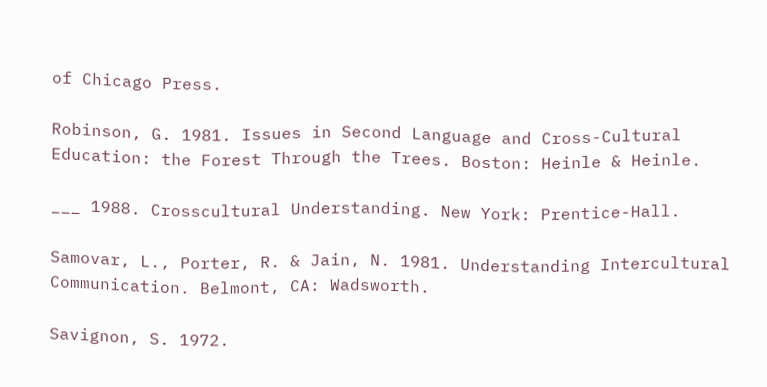of Chicago Press.

Robinson, G. 1981. Issues in Second Language and Cross-Cultural Education: the Forest Through the Trees. Boston: Heinle & Heinle.

___ 1988. Crosscultural Understanding. New York: Prentice-Hall.

Samovar, L., Porter, R. & Jain, N. 1981. Understanding Intercultural Communication. Belmont, CA: Wadsworth.

Savignon, S. 1972.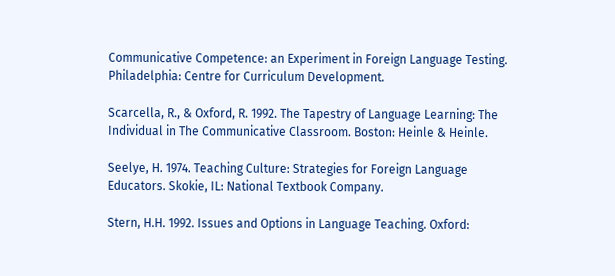Communicative Competence: an Experiment in Foreign Language Testing. Philadelphia: Centre for Curriculum Development.

Scarcella, R., & Oxford, R. 1992. The Tapestry of Language Learning: The Individual in The Communicative Classroom. Boston: Heinle & Heinle.

Seelye, H. 1974. Teaching Culture: Strategies for Foreign Language Educators. Skokie, IL: National Textbook Company.

Stern, H.H. 1992. Issues and Options in Language Teaching. Oxford: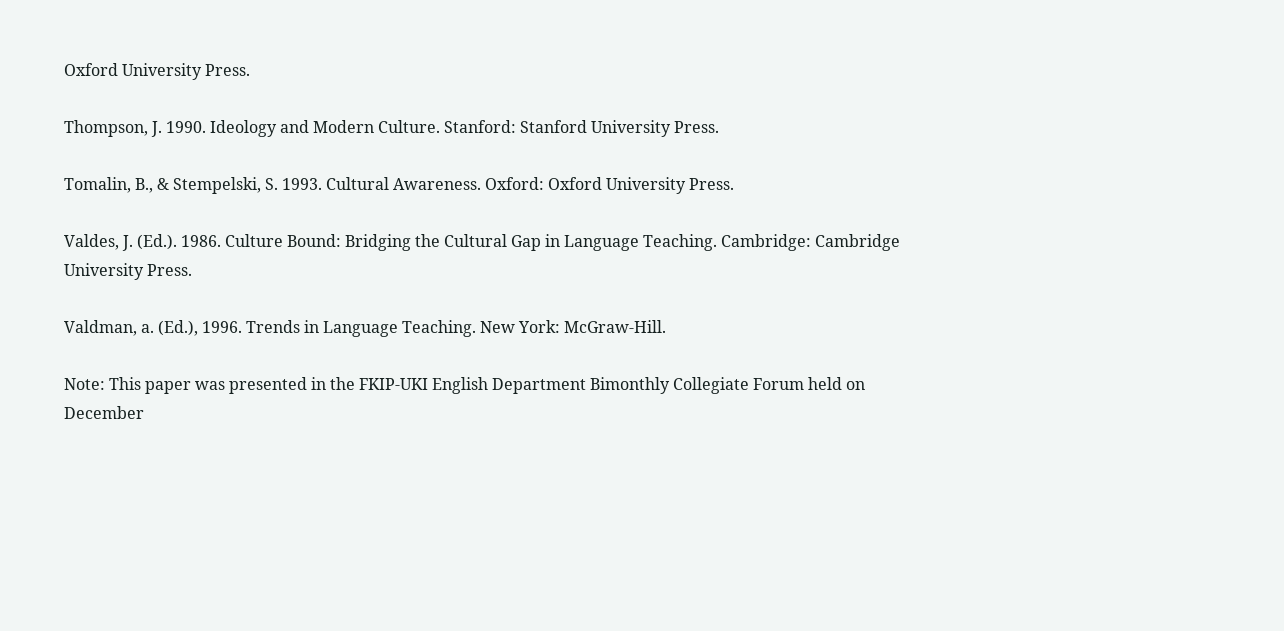Oxford University Press.

Thompson, J. 1990. Ideology and Modern Culture. Stanford: Stanford University Press.

Tomalin, B., & Stempelski, S. 1993. Cultural Awareness. Oxford: Oxford University Press.

Valdes, J. (Ed.). 1986. Culture Bound: Bridging the Cultural Gap in Language Teaching. Cambridge: Cambridge University Press.

Valdman, a. (Ed.), 1996. Trends in Language Teaching. New York: McGraw-Hill.

Note: This paper was presented in the FKIP-UKI English Department Bimonthly Collegiate Forum held on December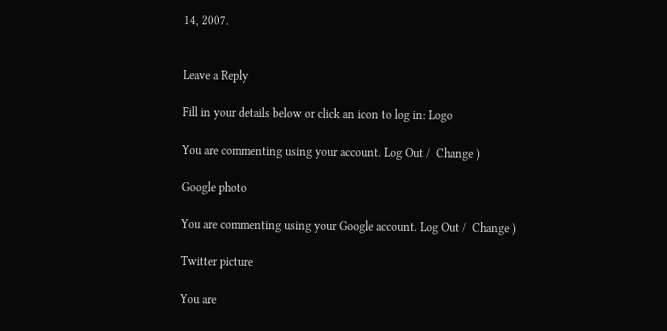14, 2007.


Leave a Reply

Fill in your details below or click an icon to log in: Logo

You are commenting using your account. Log Out /  Change )

Google photo

You are commenting using your Google account. Log Out /  Change )

Twitter picture

You are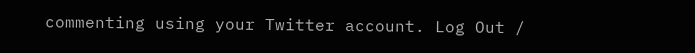commenting using your Twitter account. Log Out /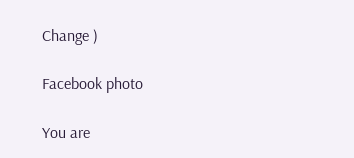Change )

Facebook photo

You are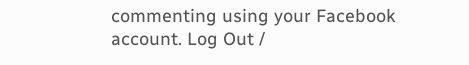commenting using your Facebook account. Log Out /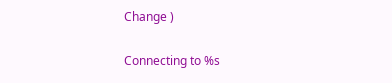Change )

Connecting to %s